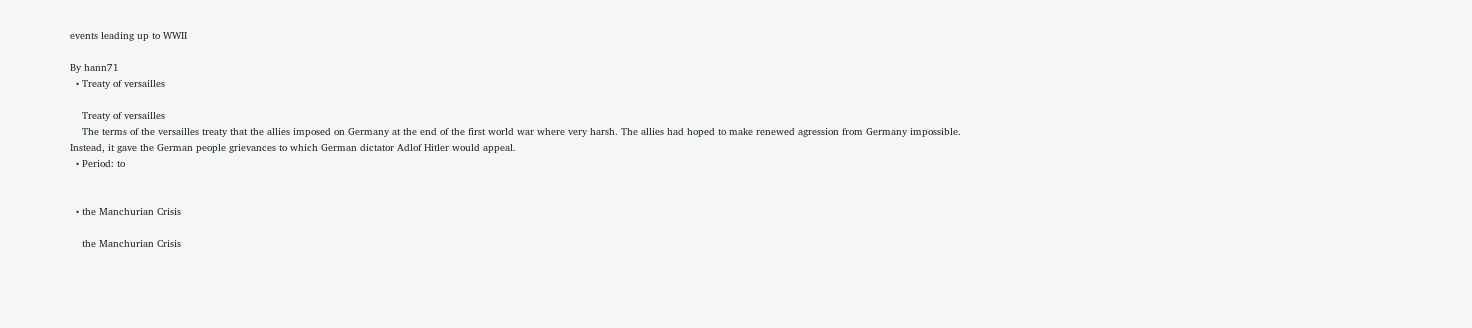events leading up to WWII

By hann71
  • Treaty of versailles

    Treaty of versailles
    The terms of the versailles treaty that the allies imposed on Germany at the end of the first world war where very harsh. The allies had hoped to make renewed agression from Germany impossible. Instead, it gave the German people grievances to which German dictator Adlof Hitler would appeal.
  • Period: to


  • the Manchurian Crisis

    the Manchurian Crisis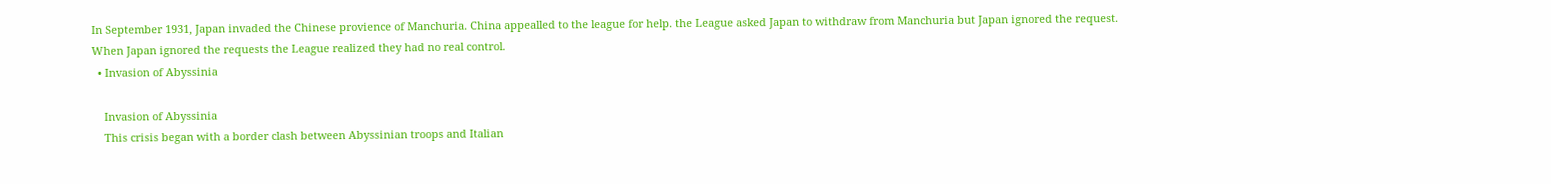In September 1931, Japan invaded the Chinese provience of Manchuria. China appealled to the league for help. the League asked Japan to withdraw from Manchuria but Japan ignored the request. When Japan ignored the requests the League realized they had no real control.
  • Invasion of Abyssinia

    Invasion of Abyssinia
    This crisis began with a border clash between Abyssinian troops and Italian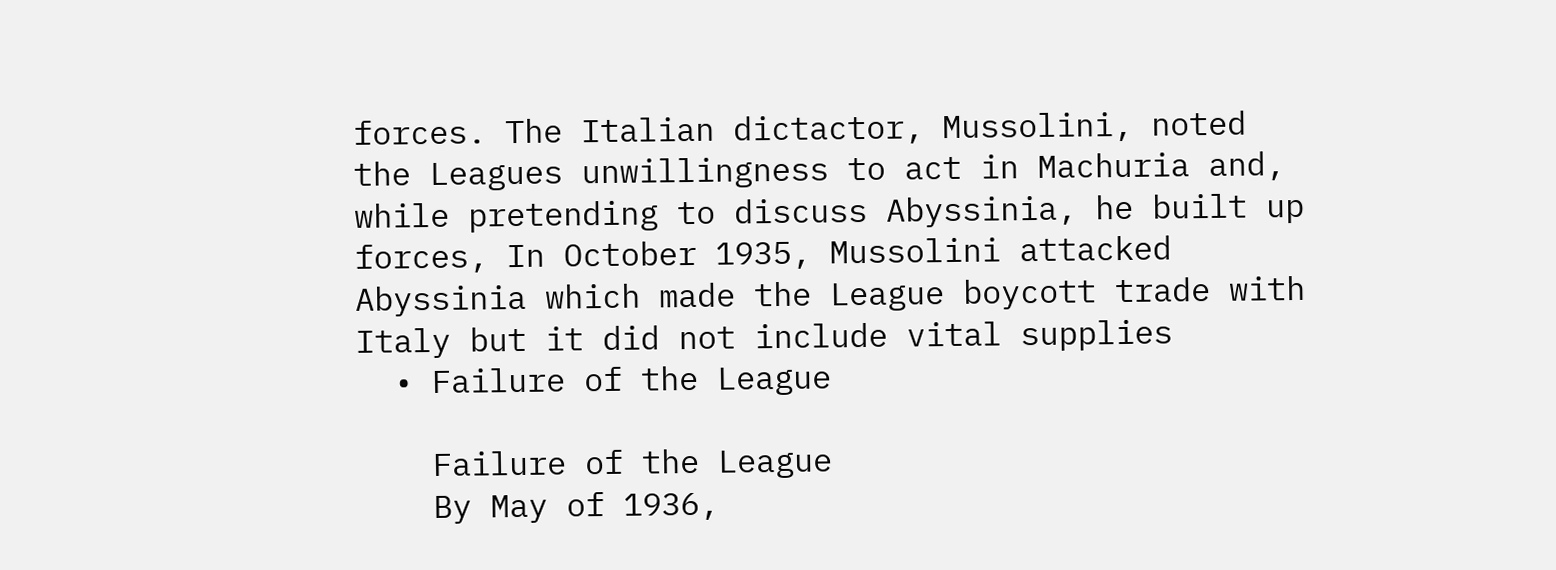forces. The Italian dictactor, Mussolini, noted the Leagues unwillingness to act in Machuria and, while pretending to discuss Abyssinia, he built up forces, In October 1935, Mussolini attacked Abyssinia which made the League boycott trade with Italy but it did not include vital supplies
  • Failure of the League

    Failure of the League
    By May of 1936,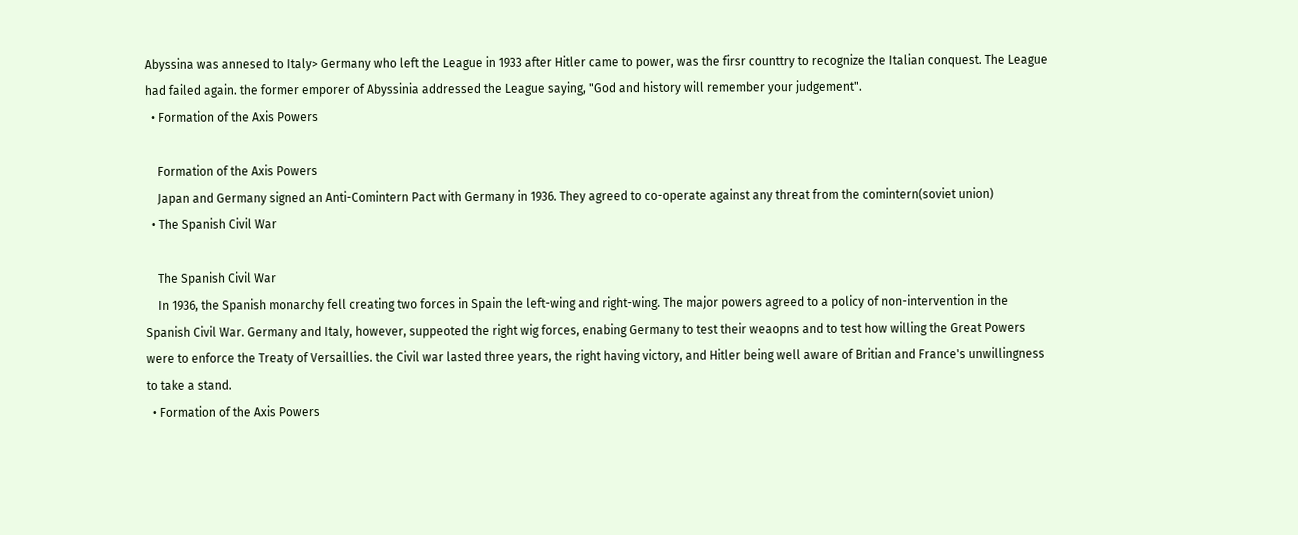Abyssina was annesed to Italy> Germany who left the League in 1933 after Hitler came to power, was the firsr counttry to recognize the Italian conquest. The League had failed again. the former emporer of Abyssinia addressed the League saying, "God and history will remember your judgement".
  • Formation of the Axis Powers

    Formation of the Axis Powers
    Japan and Germany signed an Anti-Comintern Pact with Germany in 1936. They agreed to co-operate against any threat from the comintern(soviet union)
  • The Spanish Civil War

    The Spanish Civil War
    In 1936, the Spanish monarchy fell creating two forces in Spain the left-wing and right-wing. The major powers agreed to a policy of non-intervention in the Spanish Civil War. Germany and Italy, however, suppeoted the right wig forces, enabing Germany to test their weaopns and to test how willing the Great Powers were to enforce the Treaty of Versaillies. the Civil war lasted three years, the right having victory, and Hitler being well aware of Britian and France's unwillingness to take a stand.
  • Formation of the Axis Powers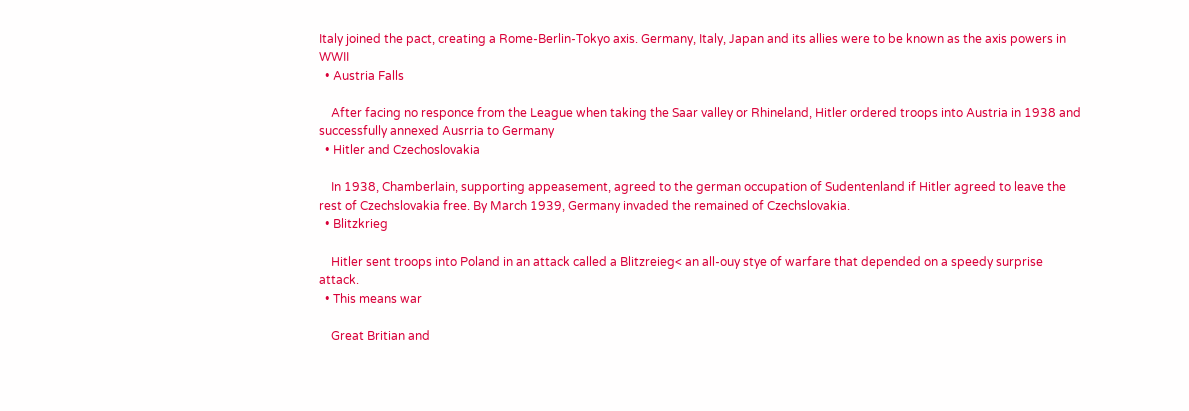Italy joined the pact, creating a Rome-Berlin-Tokyo axis. Germany, Italy, Japan and its allies were to be known as the axis powers in WWII
  • Austria Falls

    After facing no responce from the League when taking the Saar valley or Rhineland, Hitler ordered troops into Austria in 1938 and successfully annexed Ausrria to Germany
  • Hitler and Czechoslovakia

    In 1938, Chamberlain, supporting appeasement, agreed to the german occupation of Sudentenland if Hitler agreed to leave the rest of Czechslovakia free. By March 1939, Germany invaded the remained of Czechslovakia.
  • Blitzkrieg

    Hitler sent troops into Poland in an attack called a Blitzreieg< an all-ouy stye of warfare that depended on a speedy surprise attack.
  • This means war

    Great Britian and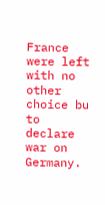France were left with no other choice bu to declare war on Germany.